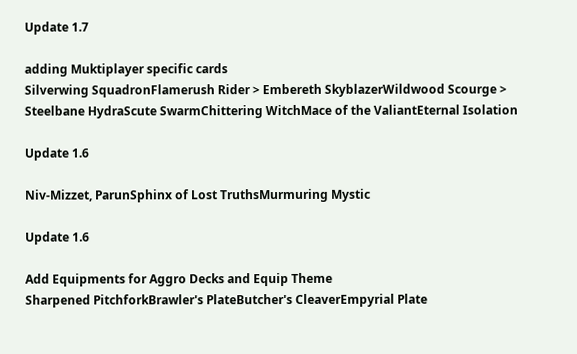Update 1.7

adding Muktiplayer specific cards
Silverwing SquadronFlamerush Rider > Embereth SkyblazerWildwood Scourge > Steelbane HydraScute SwarmChittering WitchMace of the ValiantEternal Isolation

Update 1.6

Niv-Mizzet, ParunSphinx of Lost TruthsMurmuring Mystic

Update 1.6

Add Equipments for Aggro Decks and Equip Theme
Sharpened PitchforkBrawler's PlateButcher's CleaverEmpyrial Plate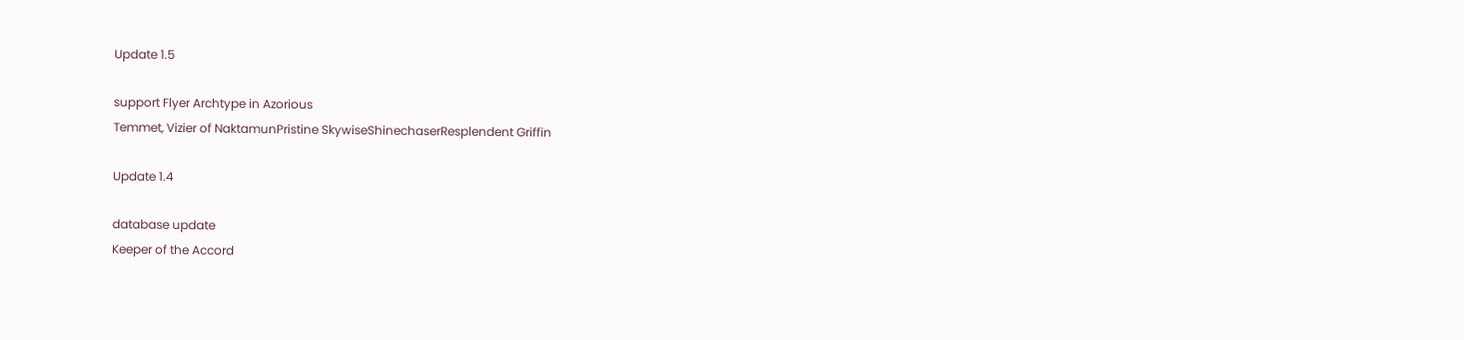Update 1.5

support Flyer Archtype in Azorious
Temmet, Vizier of NaktamunPristine SkywiseShinechaserResplendent Griffin

Update 1.4

database update
Keeper of the Accord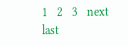1   2   3   next   last